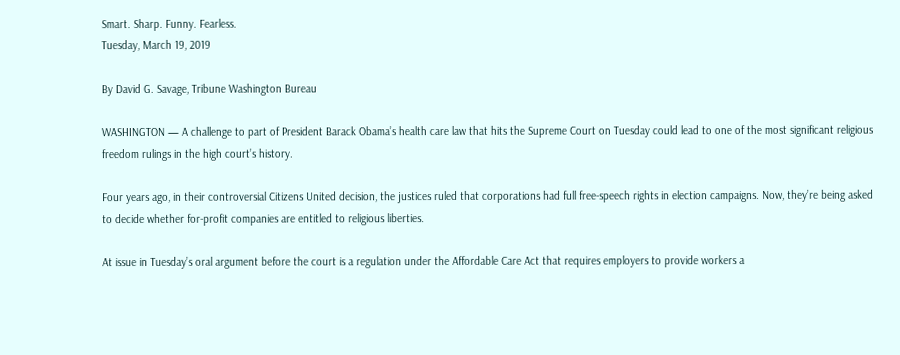Smart. Sharp. Funny. Fearless.
Tuesday, March 19, 2019

By David G. Savage, Tribune Washington Bureau

WASHINGTON — A challenge to part of President Barack Obama’s health care law that hits the Supreme Court on Tuesday could lead to one of the most significant religious freedom rulings in the high court’s history.

Four years ago, in their controversial Citizens United decision, the justices ruled that corporations had full free-speech rights in election campaigns. Now, they’re being asked to decide whether for-profit companies are entitled to religious liberties.

At issue in Tuesday’s oral argument before the court is a regulation under the Affordable Care Act that requires employers to provide workers a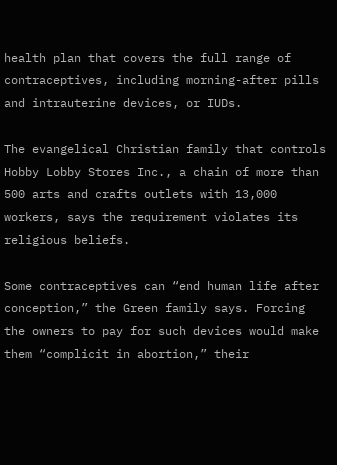health plan that covers the full range of contraceptives, including morning-after pills and intrauterine devices, or IUDs.

The evangelical Christian family that controls Hobby Lobby Stores Inc., a chain of more than 500 arts and crafts outlets with 13,000 workers, says the requirement violates its religious beliefs.

Some contraceptives can “end human life after conception,” the Green family says. Forcing the owners to pay for such devices would make them “complicit in abortion,” their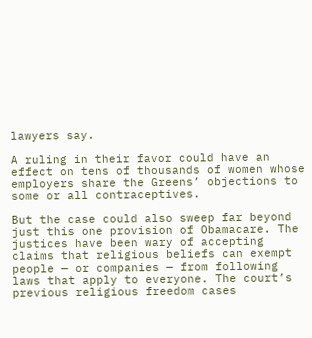lawyers say.

A ruling in their favor could have an effect on tens of thousands of women whose employers share the Greens’ objections to some or all contraceptives.

But the case could also sweep far beyond just this one provision of Obamacare. The justices have been wary of accepting claims that religious beliefs can exempt people — or companies — from following laws that apply to everyone. The court’s previous religious freedom cases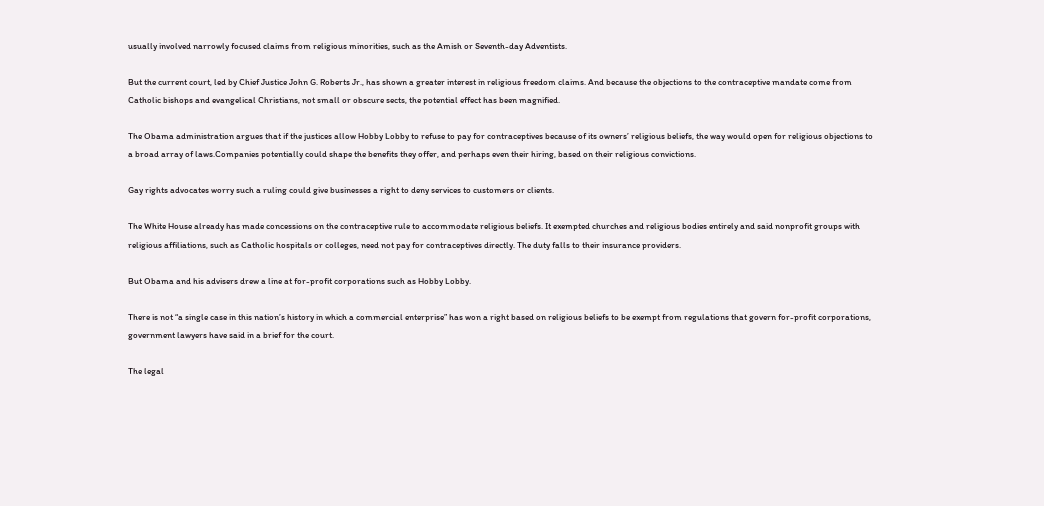usually involved narrowly focused claims from religious minorities, such as the Amish or Seventh-day Adventists.

But the current court, led by Chief Justice John G. Roberts Jr., has shown a greater interest in religious freedom claims. And because the objections to the contraceptive mandate come from Catholic bishops and evangelical Christians, not small or obscure sects, the potential effect has been magnified.

The Obama administration argues that if the justices allow Hobby Lobby to refuse to pay for contraceptives because of its owners’ religious beliefs, the way would open for religious objections to a broad array of laws.Companies potentially could shape the benefits they offer, and perhaps even their hiring, based on their religious convictions.

Gay rights advocates worry such a ruling could give businesses a right to deny services to customers or clients.

The White House already has made concessions on the contraceptive rule to accommodate religious beliefs. It exempted churches and religious bodies entirely and said nonprofit groups with religious affiliations, such as Catholic hospitals or colleges, need not pay for contraceptives directly. The duty falls to their insurance providers.

But Obama and his advisers drew a line at for-profit corporations such as Hobby Lobby.

There is not “a single case in this nation’s history in which a commercial enterprise” has won a right based on religious beliefs to be exempt from regulations that govern for-profit corporations, government lawyers have said in a brief for the court.

The legal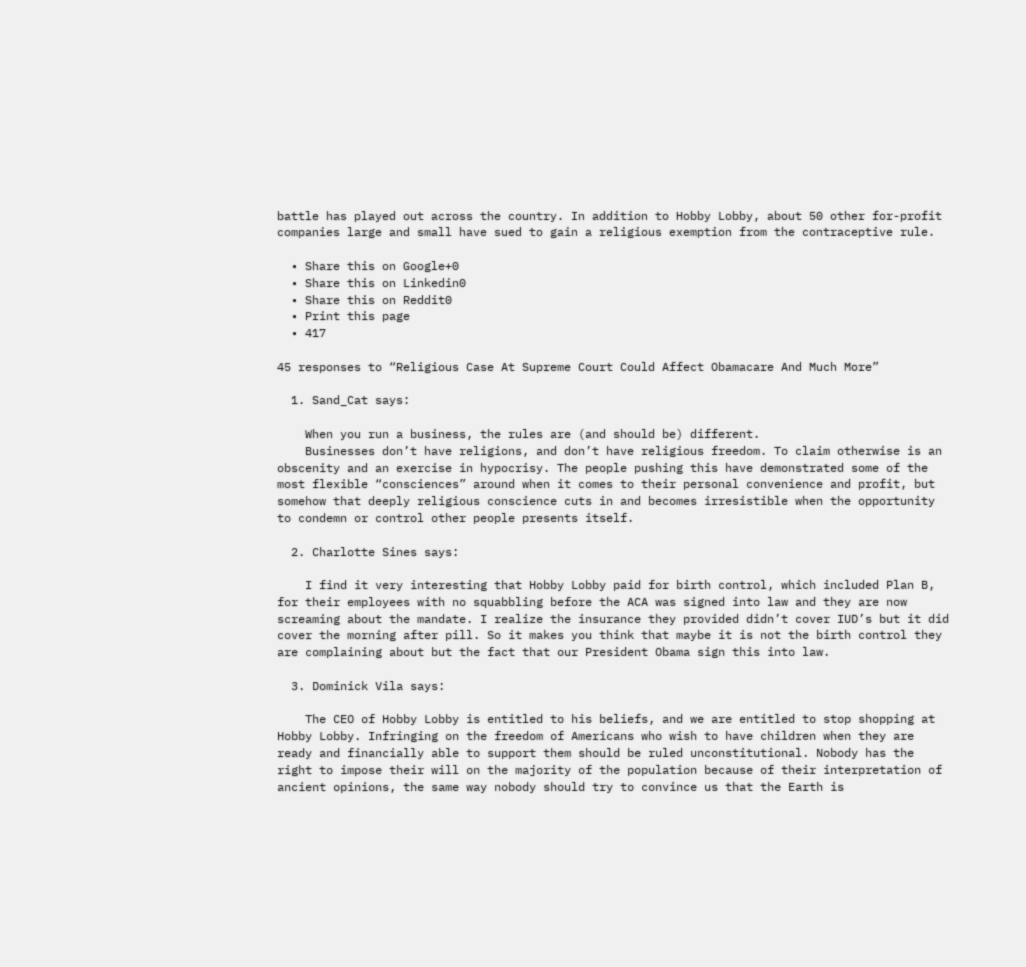battle has played out across the country. In addition to Hobby Lobby, about 50 other for-profit companies large and small have sued to gain a religious exemption from the contraceptive rule.

  • Share this on Google+0
  • Share this on Linkedin0
  • Share this on Reddit0
  • Print this page
  • 417

45 responses to “Religious Case At Supreme Court Could Affect Obamacare And Much More”

  1. Sand_Cat says:

    When you run a business, the rules are (and should be) different.
    Businesses don’t have religions, and don’t have religious freedom. To claim otherwise is an obscenity and an exercise in hypocrisy. The people pushing this have demonstrated some of the most flexible “consciences” around when it comes to their personal convenience and profit, but somehow that deeply religious conscience cuts in and becomes irresistible when the opportunity to condemn or control other people presents itself.

  2. Charlotte Sines says:

    I find it very interesting that Hobby Lobby paid for birth control, which included Plan B, for their employees with no squabbling before the ACA was signed into law and they are now screaming about the mandate. I realize the insurance they provided didn’t cover IUD’s but it did cover the morning after pill. So it makes you think that maybe it is not the birth control they are complaining about but the fact that our President Obama sign this into law.

  3. Dominick Vila says:

    The CEO of Hobby Lobby is entitled to his beliefs, and we are entitled to stop shopping at Hobby Lobby. Infringing on the freedom of Americans who wish to have children when they are ready and financially able to support them should be ruled unconstitutional. Nobody has the right to impose their will on the majority of the population because of their interpretation of ancient opinions, the same way nobody should try to convince us that the Earth is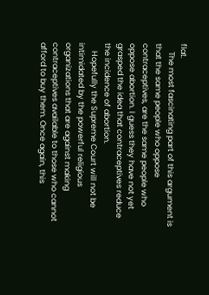flat.
    The most fascinating part of this argument is that the same people who oppose contraceptives, are the same people who oppose abortion. I guess they have not yet grasped the idea that contraceptives reduce the incidence of abortion.
    Hopefully the Supreme Court will not be intimidated by the powerful religious organizations that are against making contraceptives available to those who cannot afford to buy them. Once again, this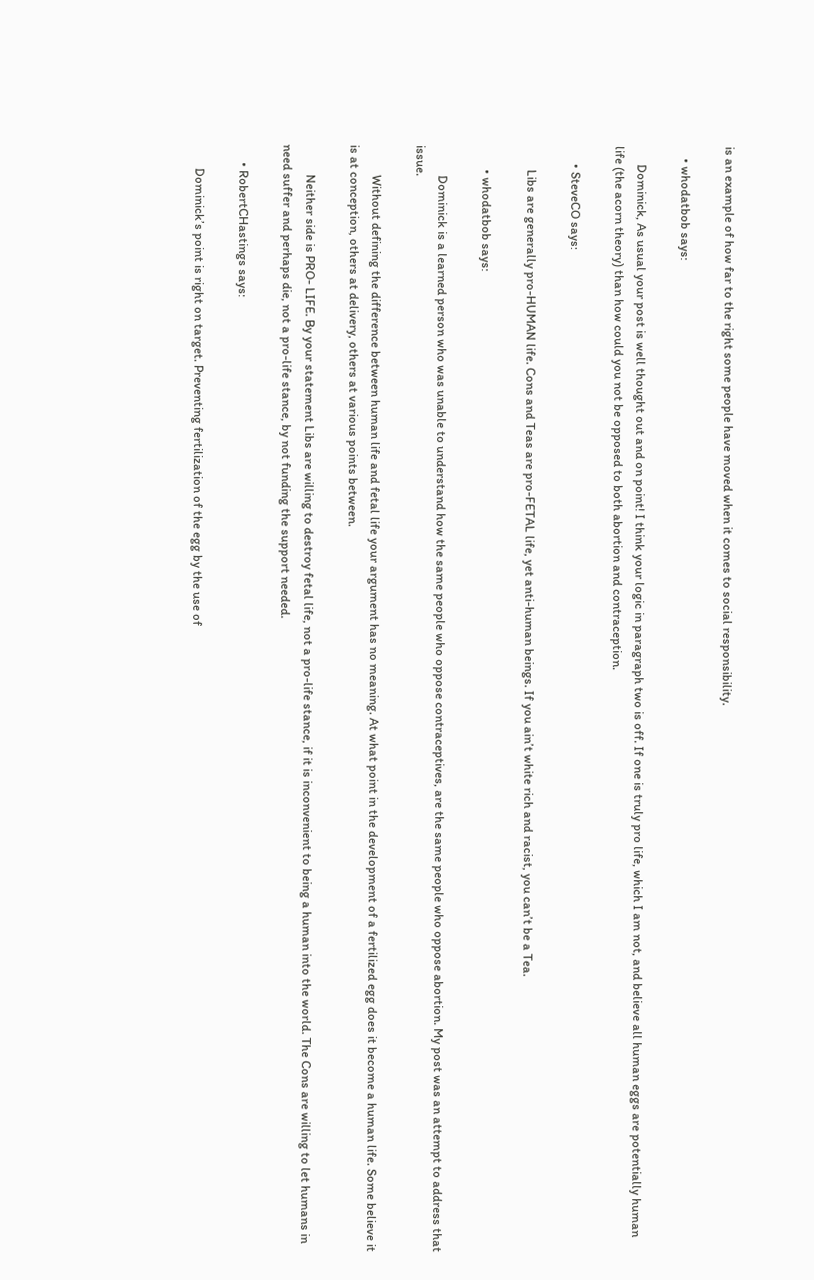is an example of how far to the right some people have moved when it comes to social responsibility.

    • whodatbob says:

      Dominick, As usual your post is well thought out and on point! I think your logic in paragraph two is off. If one is truly pro life, which I am not, and believe all human eggs are potentially human life (the acorn theory) than how could you not be opposed to both abortion and contraception.

      • SteveCO says:

        Libs are generally pro-HUMAN life. Cons and Teas are pro-FETAL life, yet anti-human beings. If you ain’t white rich and racist, you can’t be a Tea.

        • whodatbob says:

          Dominick is a learned person who was unable to understand how the same people who oppose contraceptives, are the same people who oppose abortion. My post was an attempt to address that issue.

          Without defining the difference between human life and fetal life your argument has no meaning. At what point in the development of a fertilized egg does it become a human life. Some believe it is at conception, others at delivery, others at various points between.

          Neither side is PRO- LIFE. By your statement Libs are willing to destroy fetal life, not a pro-life stance, if it is inconvenient to being a human into the world. The Cons are willing to let humans in need suffer and perhaps die, not a pro-life stance, by not funding the support needed.

      • RobertCHastings says:

        Dominick’s point is right on target. Preventing fertilization of the egg by the use of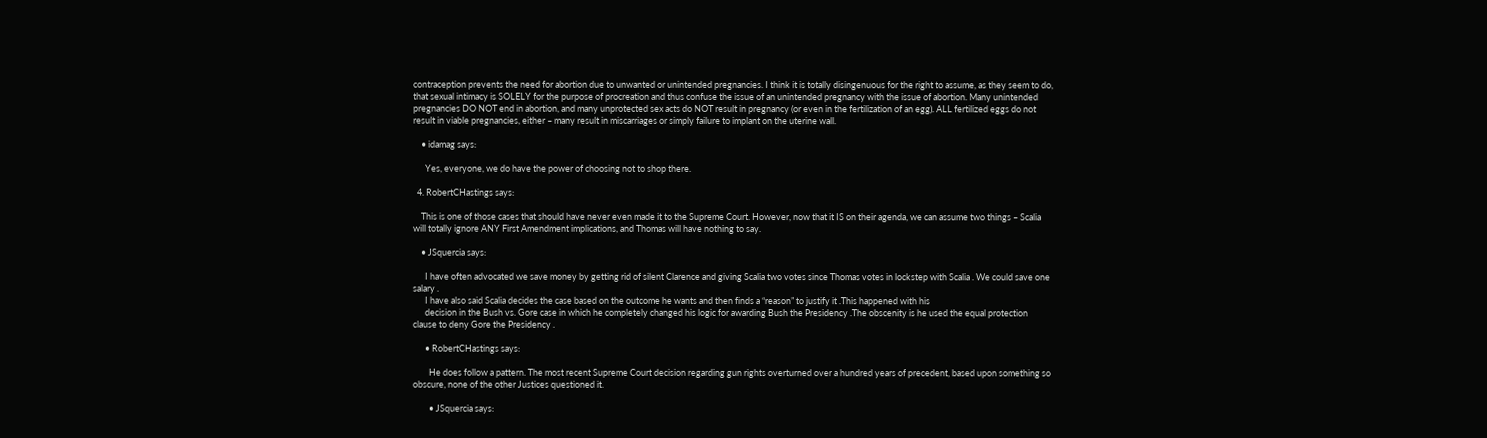contraception prevents the need for abortion due to unwanted or unintended pregnancies. I think it is totally disingenuous for the right to assume, as they seem to do, that sexual intimacy is SOLELY for the purpose of procreation and thus confuse the issue of an unintended pregnancy with the issue of abortion. Many unintended pregnancies DO NOT end in abortion, and many unprotected sex acts do NOT result in pregnancy (or even in the fertilization of an egg). ALL fertilized eggs do not result in viable pregnancies, either – many result in miscarriages or simply failure to implant on the uterine wall.

    • idamag says:

      Yes, everyone, we do have the power of choosing not to shop there.

  4. RobertCHastings says:

    This is one of those cases that should have never even made it to the Supreme Court. However, now that it IS on their agenda, we can assume two things – Scalia will totally ignore ANY First Amendment implications, and Thomas will have nothing to say.

    • JSquercia says:

      I have often advocated we save money by getting rid of silent Clarence and giving Scalia two votes since Thomas votes in lockstep with Scalia . We could save one salary .
      I have also said Scalia decides the case based on the outcome he wants and then finds a “reason” to justify it .This happened with his
      decision in the Bush vs. Gore case in which he completely changed his logic for awarding Bush the Presidency .The obscenity is he used the equal protection clause to deny Gore the Presidency .

      • RobertCHastings says:

        He does follow a pattern. The most recent Supreme Court decision regarding gun rights overturned over a hundred years of precedent, based upon something so obscure, none of the other Justices questioned it.

        • JSquercia says: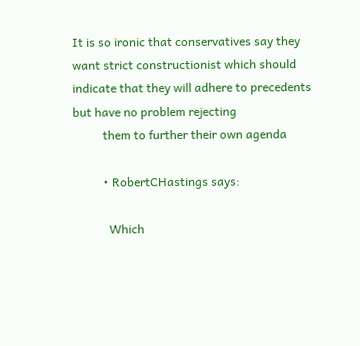It is so ironic that conservatives say they want strict constructionist which should indicate that they will adhere to precedents but have no problem rejecting
          them to further their own agenda

          • RobertCHastings says:

            Which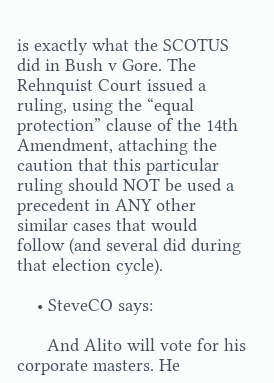is exactly what the SCOTUS did in Bush v Gore. The Rehnquist Court issued a ruling, using the “equal protection” clause of the 14th Amendment, attaching the caution that this particular ruling should NOT be used a precedent in ANY other similar cases that would follow (and several did during that election cycle).

    • SteveCO says:

      And Alito will vote for his corporate masters. He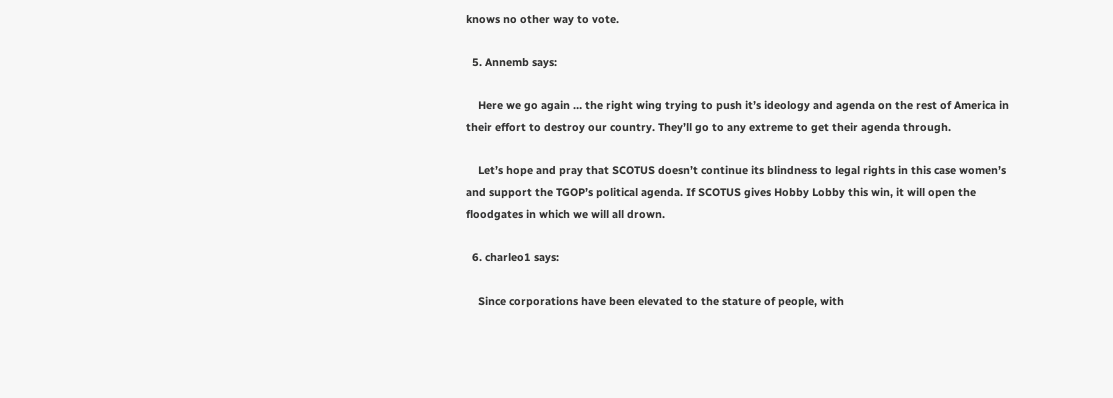knows no other way to vote.

  5. Annemb says:

    Here we go again … the right wing trying to push it’s ideology and agenda on the rest of America in their effort to destroy our country. They’ll go to any extreme to get their agenda through.

    Let’s hope and pray that SCOTUS doesn’t continue its blindness to legal rights in this case women’s and support the TGOP’s political agenda. If SCOTUS gives Hobby Lobby this win, it will open the floodgates in which we will all drown.

  6. charleo1 says:

    Since corporations have been elevated to the stature of people, with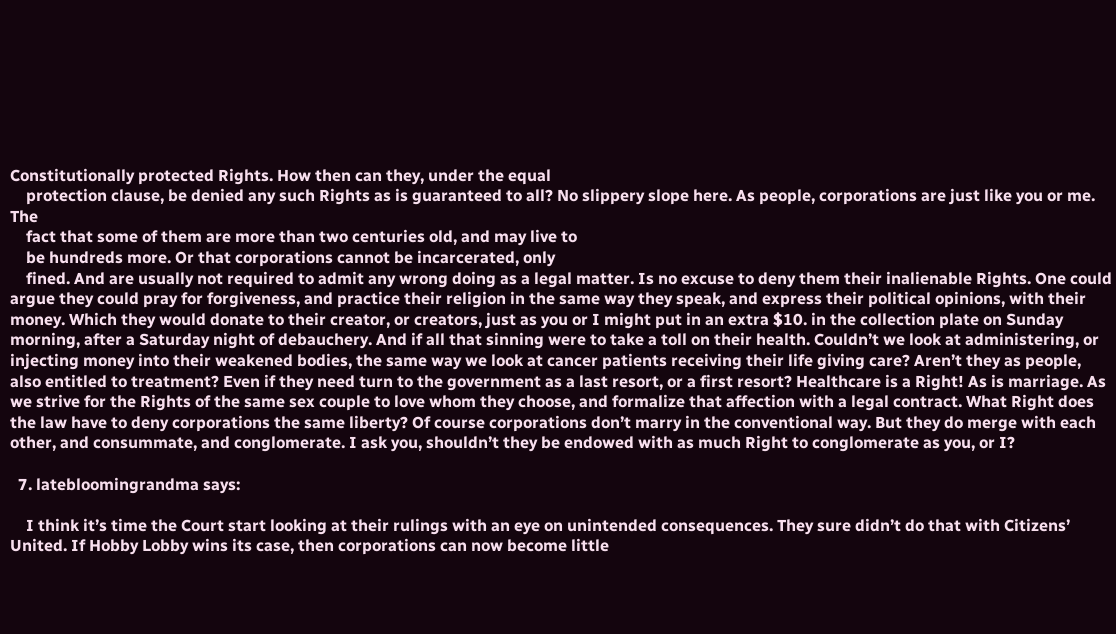Constitutionally protected Rights. How then can they, under the equal
    protection clause, be denied any such Rights as is guaranteed to all? No slippery slope here. As people, corporations are just like you or me. The
    fact that some of them are more than two centuries old, and may live to
    be hundreds more. Or that corporations cannot be incarcerated, only
    fined. And are usually not required to admit any wrong doing as a legal matter. Is no excuse to deny them their inalienable Rights. One could argue they could pray for forgiveness, and practice their religion in the same way they speak, and express their political opinions, with their money. Which they would donate to their creator, or creators, just as you or I might put in an extra $10. in the collection plate on Sunday morning, after a Saturday night of debauchery. And if all that sinning were to take a toll on their health. Couldn’t we look at administering, or injecting money into their weakened bodies, the same way we look at cancer patients receiving their life giving care? Aren’t they as people, also entitled to treatment? Even if they need turn to the government as a last resort, or a first resort? Healthcare is a Right! As is marriage. As we strive for the Rights of the same sex couple to love whom they choose, and formalize that affection with a legal contract. What Right does the law have to deny corporations the same liberty? Of course corporations don’t marry in the conventional way. But they do merge with each other, and consummate, and conglomerate. I ask you, shouldn’t they be endowed with as much Right to conglomerate as you, or I?

  7. latebloomingrandma says:

    I think it’s time the Court start looking at their rulings with an eye on unintended consequences. They sure didn’t do that with Citizens’ United. If Hobby Lobby wins its case, then corporations can now become little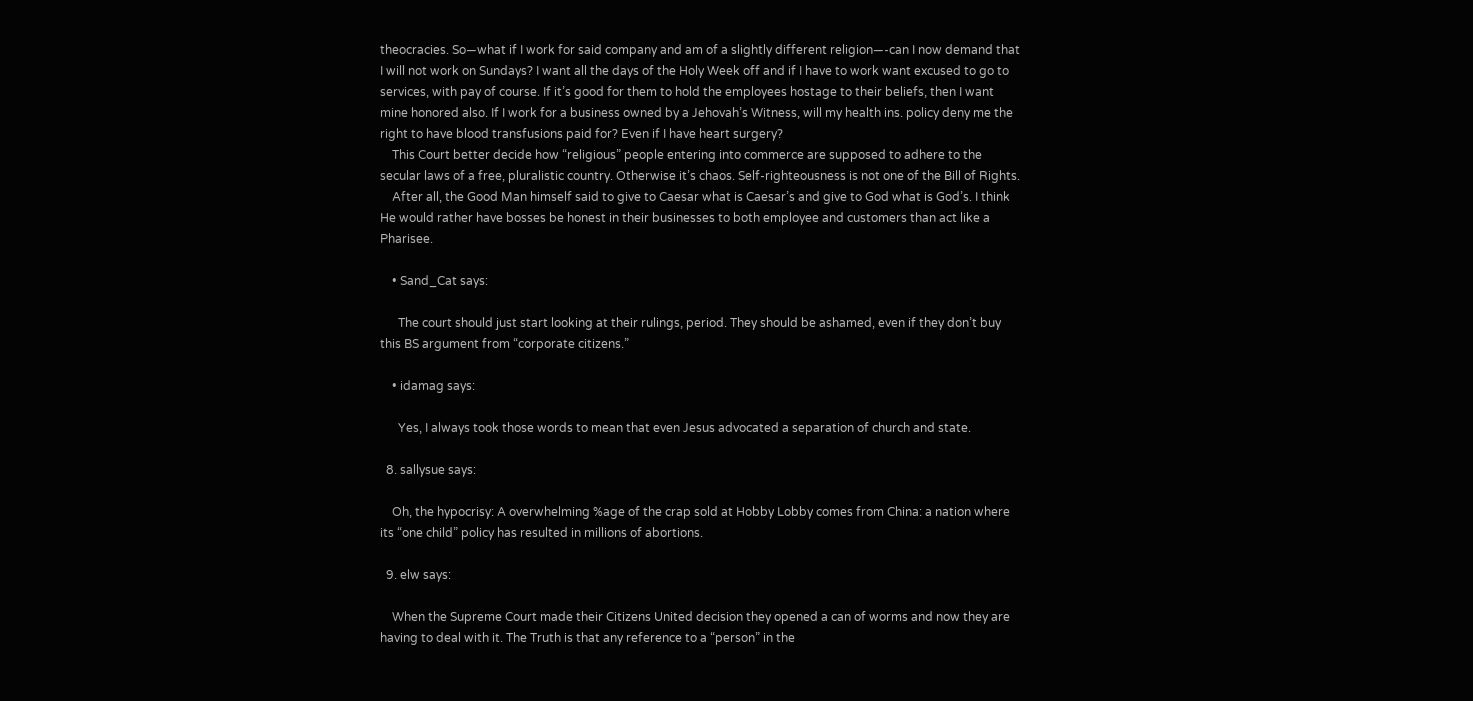theocracies. So—what if I work for said company and am of a slightly different religion—-can I now demand that I will not work on Sundays? I want all the days of the Holy Week off and if I have to work want excused to go to services, with pay of course. If it’s good for them to hold the employees hostage to their beliefs, then I want mine honored also. If I work for a business owned by a Jehovah’s Witness, will my health ins. policy deny me the right to have blood transfusions paid for? Even if I have heart surgery?
    This Court better decide how “religious” people entering into commerce are supposed to adhere to the secular laws of a free, pluralistic country. Otherwise it’s chaos. Self-righteousness is not one of the Bill of Rights.
    After all, the Good Man himself said to give to Caesar what is Caesar’s and give to God what is God’s. I think He would rather have bosses be honest in their businesses to both employee and customers than act like a Pharisee.

    • Sand_Cat says:

      The court should just start looking at their rulings, period. They should be ashamed, even if they don’t buy this BS argument from “corporate citizens.”

    • idamag says:

      Yes, I always took those words to mean that even Jesus advocated a separation of church and state.

  8. sallysue says:

    Oh, the hypocrisy: A overwhelming %age of the crap sold at Hobby Lobby comes from China: a nation where its “one child” policy has resulted in millions of abortions.

  9. elw says:

    When the Supreme Court made their Citizens United decision they opened a can of worms and now they are having to deal with it. The Truth is that any reference to a “person” in the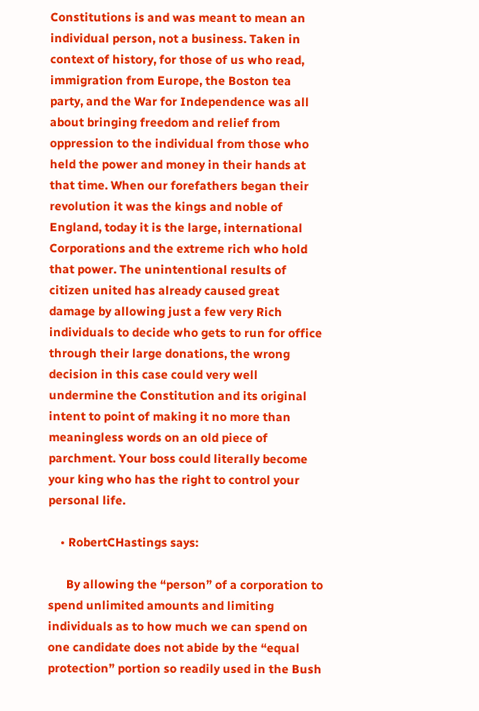Constitutions is and was meant to mean an individual person, not a business. Taken in context of history, for those of us who read, immigration from Europe, the Boston tea party, and the War for Independence was all about bringing freedom and relief from oppression to the individual from those who held the power and money in their hands at that time. When our forefathers began their revolution it was the kings and noble of England, today it is the large, international Corporations and the extreme rich who hold that power. The unintentional results of citizen united has already caused great damage by allowing just a few very Rich individuals to decide who gets to run for office through their large donations, the wrong decision in this case could very well undermine the Constitution and its original intent to point of making it no more than meaningless words on an old piece of parchment. Your boss could literally become your king who has the right to control your personal life.

    • RobertCHastings says:

      By allowing the “person” of a corporation to spend unlimited amounts and limiting individuals as to how much we can spend on one candidate does not abide by the “equal protection” portion so readily used in the Bush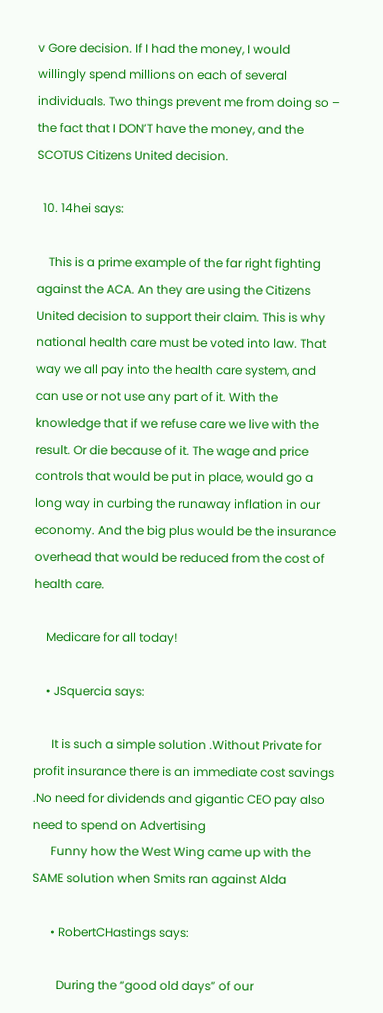v Gore decision. If I had the money, I would willingly spend millions on each of several individuals. Two things prevent me from doing so – the fact that I DON’T have the money, and the SCOTUS Citizens United decision.

  10. 14hei says:

    This is a prime example of the far right fighting against the ACA. An they are using the Citizens United decision to support their claim. This is why national health care must be voted into law. That way we all pay into the health care system, and can use or not use any part of it. With the knowledge that if we refuse care we live with the result. Or die because of it. The wage and price controls that would be put in place, would go a long way in curbing the runaway inflation in our economy. And the big plus would be the insurance overhead that would be reduced from the cost of health care.

    Medicare for all today!

    • JSquercia says:

      It is such a simple solution .Without Private for profit insurance there is an immediate cost savings .No need for dividends and gigantic CEO pay also need to spend on Advertising
      Funny how the West Wing came up with the SAME solution when Smits ran against Alda

      • RobertCHastings says:

        During the “good old days” of our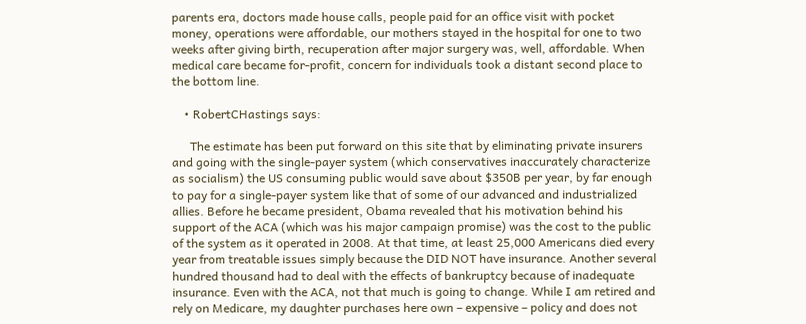parents era, doctors made house calls, people paid for an office visit with pocket money, operations were affordable, our mothers stayed in the hospital for one to two weeks after giving birth, recuperation after major surgery was, well, affordable. When medical care became for-profit, concern for individuals took a distant second place to the bottom line.

    • RobertCHastings says:

      The estimate has been put forward on this site that by eliminating private insurers and going with the single-payer system (which conservatives inaccurately characterize as socialism) the US consuming public would save about $350B per year, by far enough to pay for a single-payer system like that of some of our advanced and industrialized allies. Before he became president, Obama revealed that his motivation behind his support of the ACA (which was his major campaign promise) was the cost to the public of the system as it operated in 2008. At that time, at least 25,000 Americans died every year from treatable issues simply because the DID NOT have insurance. Another several hundred thousand had to deal with the effects of bankruptcy because of inadequate insurance. Even with the ACA, not that much is going to change. While I am retired and rely on Medicare, my daughter purchases here own – expensive – policy and does not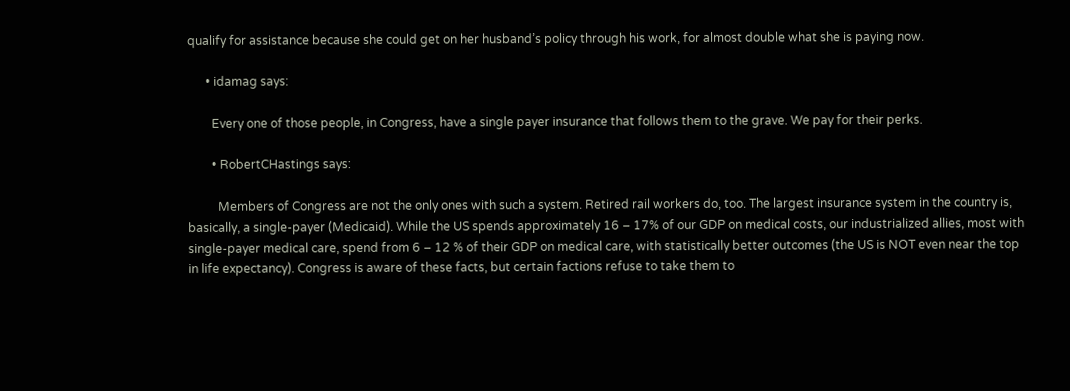qualify for assistance because she could get on her husband’s policy through his work, for almost double what she is paying now.

      • idamag says:

        Every one of those people, in Congress, have a single payer insurance that follows them to the grave. We pay for their perks.

        • RobertCHastings says:

          Members of Congress are not the only ones with such a system. Retired rail workers do, too. The largest insurance system in the country is, basically, a single-payer (Medicaid). While the US spends approximately 16 – 17% of our GDP on medical costs, our industrialized allies, most with single-payer medical care, spend from 6 – 12 % of their GDP on medical care, with statistically better outcomes (the US is NOT even near the top in life expectancy). Congress is aware of these facts, but certain factions refuse to take them to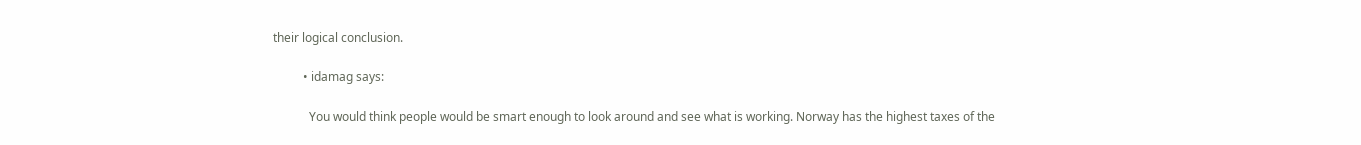their logical conclusion.

          • idamag says:

            You would think people would be smart enough to look around and see what is working. Norway has the highest taxes of the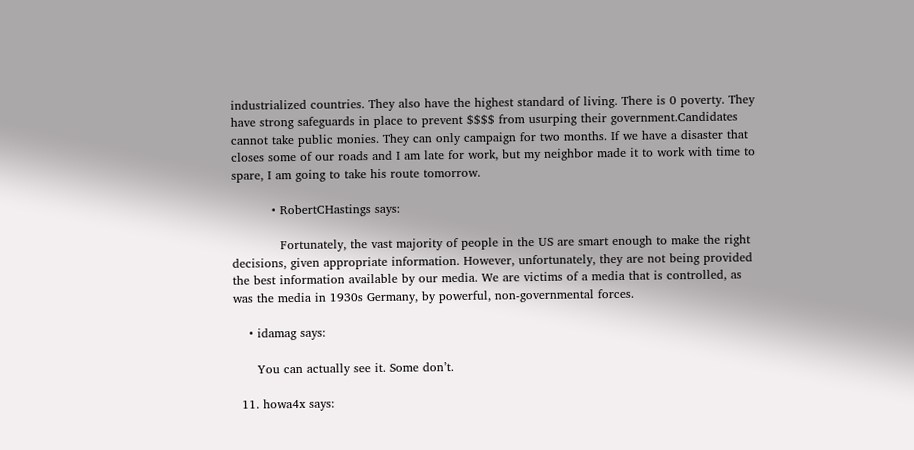industrialized countries. They also have the highest standard of living. There is 0 poverty. They have strong safeguards in place to prevent $$$$ from usurping their government.Candidates cannot take public monies. They can only campaign for two months. If we have a disaster that closes some of our roads and I am late for work, but my neighbor made it to work with time to spare, I am going to take his route tomorrow.

          • RobertCHastings says:

            Fortunately, the vast majority of people in the US are smart enough to make the right decisions, given appropriate information. However, unfortunately, they are not being provided the best information available by our media. We are victims of a media that is controlled, as was the media in 1930s Germany, by powerful, non-governmental forces.

    • idamag says:

      You can actually see it. Some don’t.

  11. howa4x says: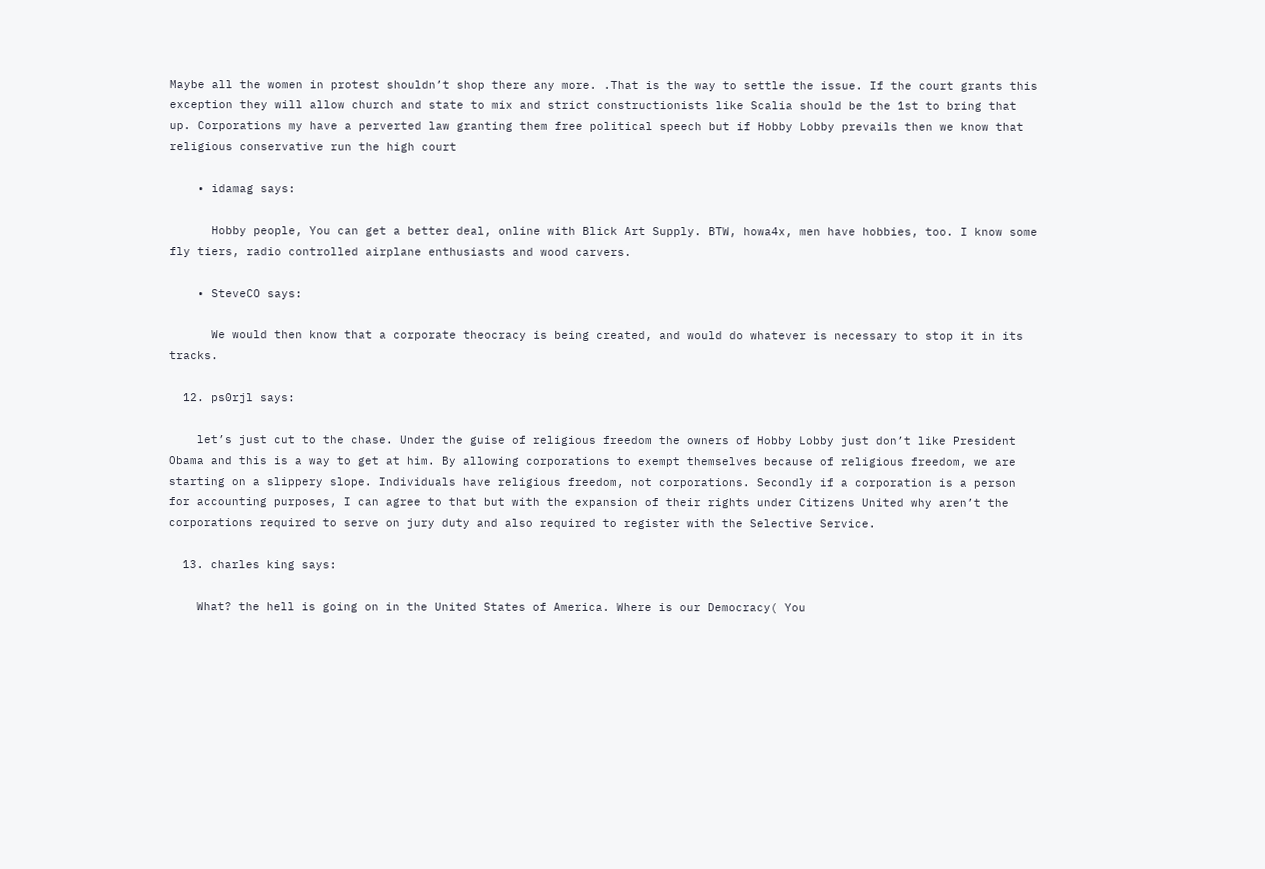Maybe all the women in protest shouldn’t shop there any more. .That is the way to settle the issue. If the court grants this exception they will allow church and state to mix and strict constructionists like Scalia should be the 1st to bring that up. Corporations my have a perverted law granting them free political speech but if Hobby Lobby prevails then we know that religious conservative run the high court

    • idamag says:

      Hobby people, You can get a better deal, online with Blick Art Supply. BTW, howa4x, men have hobbies, too. I know some fly tiers, radio controlled airplane enthusiasts and wood carvers.

    • SteveCO says:

      We would then know that a corporate theocracy is being created, and would do whatever is necessary to stop it in its tracks.

  12. ps0rjl says:

    let’s just cut to the chase. Under the guise of religious freedom the owners of Hobby Lobby just don’t like President Obama and this is a way to get at him. By allowing corporations to exempt themselves because of religious freedom, we are starting on a slippery slope. Individuals have religious freedom, not corporations. Secondly if a corporation is a person for accounting purposes, I can agree to that but with the expansion of their rights under Citizens United why aren’t the corporations required to serve on jury duty and also required to register with the Selective Service.

  13. charles king says:

    What? the hell is going on in the United States of America. Where is our Democracy( You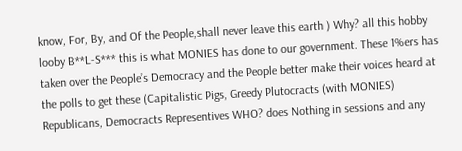know, For, By, and Of the People,shall never leave this earth ) Why? all this hobby looby B**L-S*** this is what MONIES has done to our government. These 1%ers has taken over the People’s Democracy and the People better make their voices heard at the polls to get these (Capitalistic Pigs, Greedy Plutocracts (with MONIES) Republicans, Democracts Representives WHO? does Nothing in sessions and any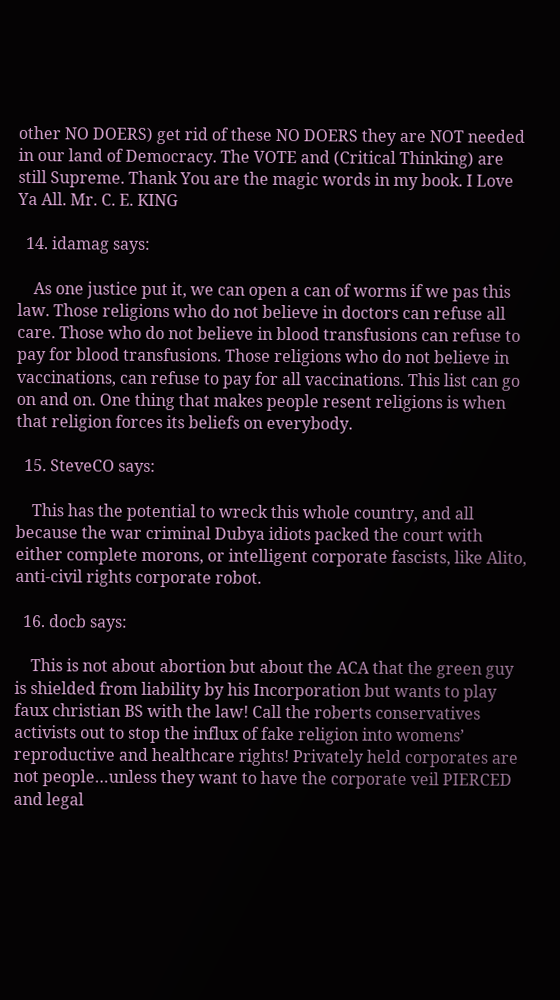other NO DOERS) get rid of these NO DOERS they are NOT needed in our land of Democracy. The VOTE and (Critical Thinking) are still Supreme. Thank You are the magic words in my book. I Love Ya All. Mr. C. E. KING

  14. idamag says:

    As one justice put it, we can open a can of worms if we pas this law. Those religions who do not believe in doctors can refuse all care. Those who do not believe in blood transfusions can refuse to pay for blood transfusions. Those religions who do not believe in vaccinations, can refuse to pay for all vaccinations. This list can go on and on. One thing that makes people resent religions is when that religion forces its beliefs on everybody.

  15. SteveCO says:

    This has the potential to wreck this whole country, and all because the war criminal Dubya idiots packed the court with either complete morons, or intelligent corporate fascists, like Alito, anti-civil rights corporate robot.

  16. docb says:

    This is not about abortion but about the ACA that the green guy is shielded from liability by his Incorporation but wants to play faux christian BS with the law! Call the roberts conservatives activists out to stop the influx of fake religion into womens’ reproductive and healthcare rights! Privately held corporates are not people…unless they want to have the corporate veil PIERCED and legal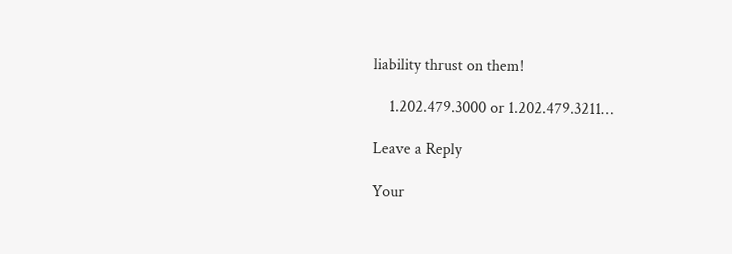liability thrust on them!

    1.202.479.3000 or 1.202.479.3211…

Leave a Reply

Your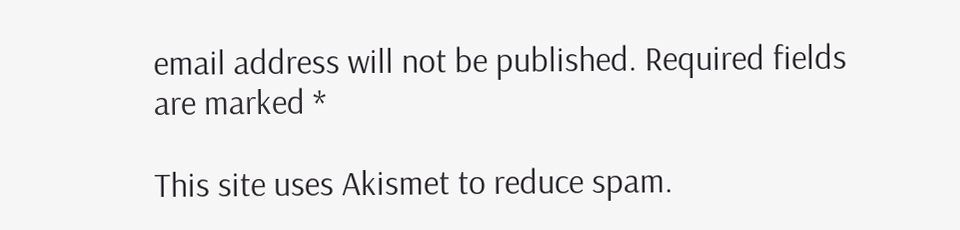email address will not be published. Required fields are marked *

This site uses Akismet to reduce spam.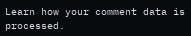Learn how your comment data is processed.